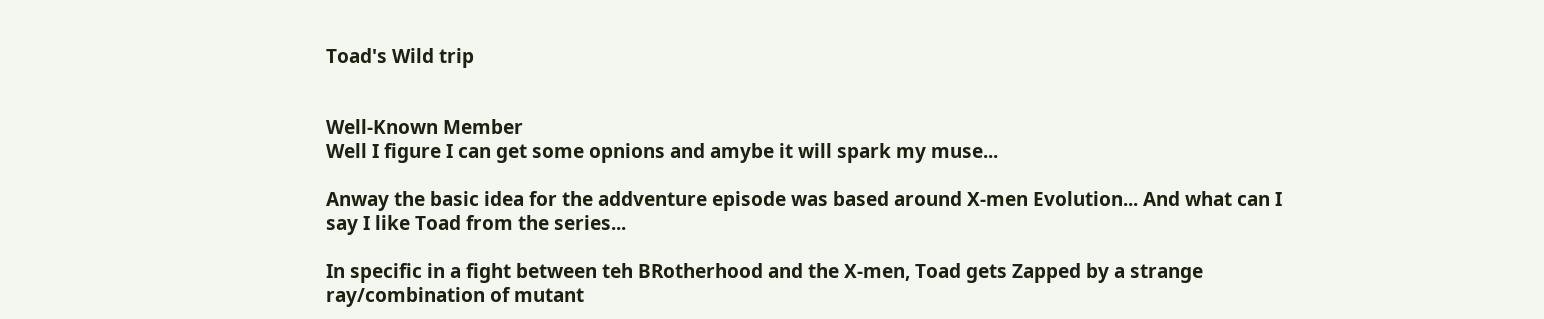Toad's Wild trip


Well-Known Member
Well I figure I can get some opnions and amybe it will spark my muse...

Anway the basic idea for the addventure episode was based around X-men Evolution... And what can I say I like Toad from the series...

In specific in a fight between teh BRotherhood and the X-men, Toad gets Zapped by a strange ray/combination of mutant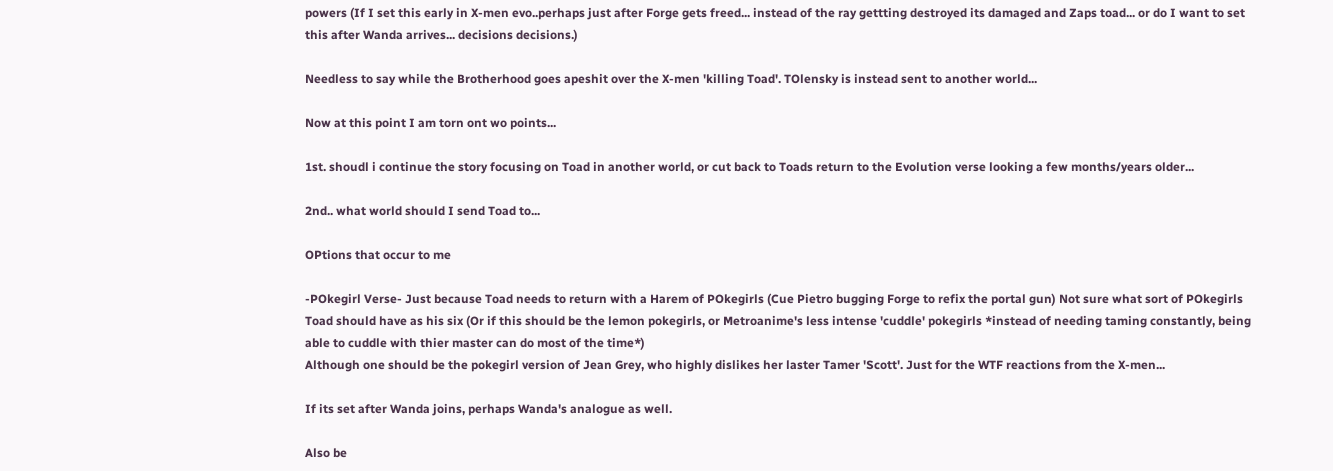powers (If I set this early in X-men evo..perhaps just after Forge gets freed... instead of the ray gettting destroyed its damaged and Zaps toad... or do I want to set this after Wanda arrives... decisions decisions.)

Needless to say while the Brotherhood goes apeshit over the X-men 'killing Toad'. TOlensky is instead sent to another world...

Now at this point I am torn ont wo points...

1st. shoudl i continue the story focusing on Toad in another world, or cut back to Toads return to the Evolution verse looking a few months/years older...

2nd.. what world should I send Toad to...

OPtions that occur to me

-POkegirl Verse- Just because Toad needs to return with a Harem of POkegirls (Cue Pietro bugging Forge to refix the portal gun) Not sure what sort of POkegirls Toad should have as his six (Or if this should be the lemon pokegirls, or Metroanime's less intense 'cuddle' pokegirls *instead of needing taming constantly, being able to cuddle with thier master can do most of the time*)
Although one should be the pokegirl version of Jean Grey, who highly dislikes her laster Tamer 'Scott'. Just for the WTF reactions from the X-men...

If its set after Wanda joins, perhaps Wanda's analogue as well.

Also be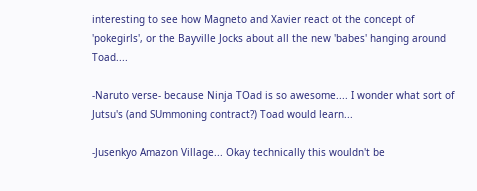interesting to see how Magneto and Xavier react ot the concept of 'pokegirls', or the Bayville Jocks about all the new 'babes' hanging around Toad....

-Naruto verse- because Ninja TOad is so awesome.... I wonder what sort of Jutsu's (and SUmmoning contract?) Toad would learn...

-Jusenkyo Amazon Village... Okay technically this wouldn't be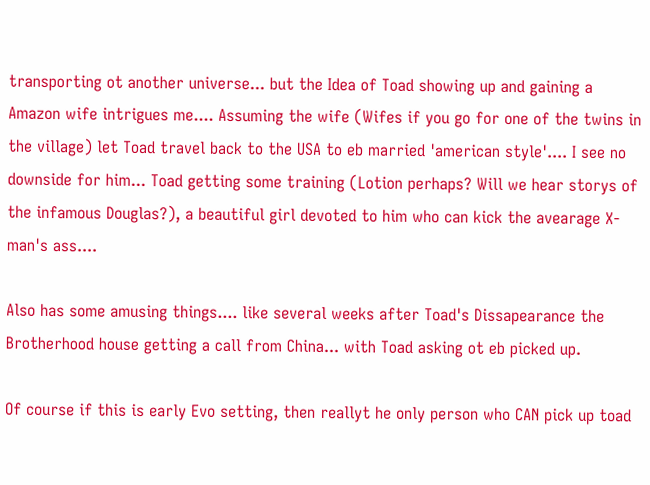transporting ot another universe... but the Idea of Toad showing up and gaining a Amazon wife intrigues me.... Assuming the wife (Wifes if you go for one of the twins in the village) let Toad travel back to the USA to eb married 'american style'.... I see no downside for him... Toad getting some training (Lotion perhaps? Will we hear storys of the infamous Douglas?), a beautiful girl devoted to him who can kick the avearage X-man's ass....

Also has some amusing things.... like several weeks after Toad's Dissapearance the Brotherhood house getting a call from China... with Toad asking ot eb picked up.

Of course if this is early Evo setting, then reallyt he only person who CAN pick up toad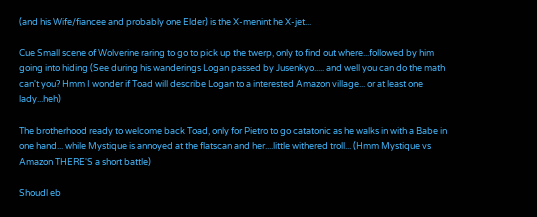(and his Wife/fiancee and probably one Elder) is the X-menint he X-jet...

Cue Small scene of Wolverine raring to go to pick up the twerp, only to find out where...followed by him going into hiding (See during his wanderings Logan passed by Jusenkyo..... and well you can do the math can't you? Hmm I wonder if Toad will describe Logan to a interested Amazon village... or at least one lady...heh)

The brotherhood ready to welcome back Toad, only for Pietro to go catatonic as he walks in with a Babe in one hand... while Mystique is annoyed at the flatscan and her....little withered troll... (Hmm Mystique vs Amazon THERE'S a short battle)

Shoudl eb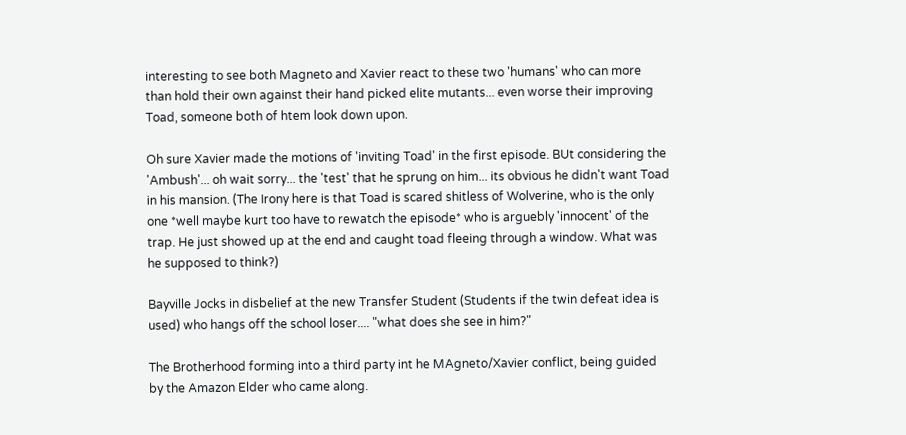interesting to see both Magneto and Xavier react to these two 'humans' who can more than hold their own against their hand picked elite mutants... even worse their improving Toad, someone both of htem look down upon.

Oh sure Xavier made the motions of 'inviting Toad' in the first episode. BUt considering the 'Ambush'... oh wait sorry... the 'test' that he sprung on him... its obvious he didn't want Toad in his mansion. (The Irony here is that Toad is scared shitless of Wolverine, who is the only one *well maybe kurt too have to rewatch the episode* who is arguebly 'innocent' of the trap. He just showed up at the end and caught toad fleeing through a window. What was he supposed to think?)

Bayville Jocks in disbelief at the new Transfer Student (Students if the twin defeat idea is used) who hangs off the school loser.... "what does she see in him?"

The Brotherhood forming into a third party int he MAgneto/Xavier conflict, being guided by the Amazon Elder who came along.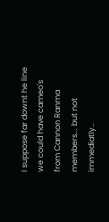I suppose far downt he line we could have cameo's from Cannon Ranma members... but not immediatly..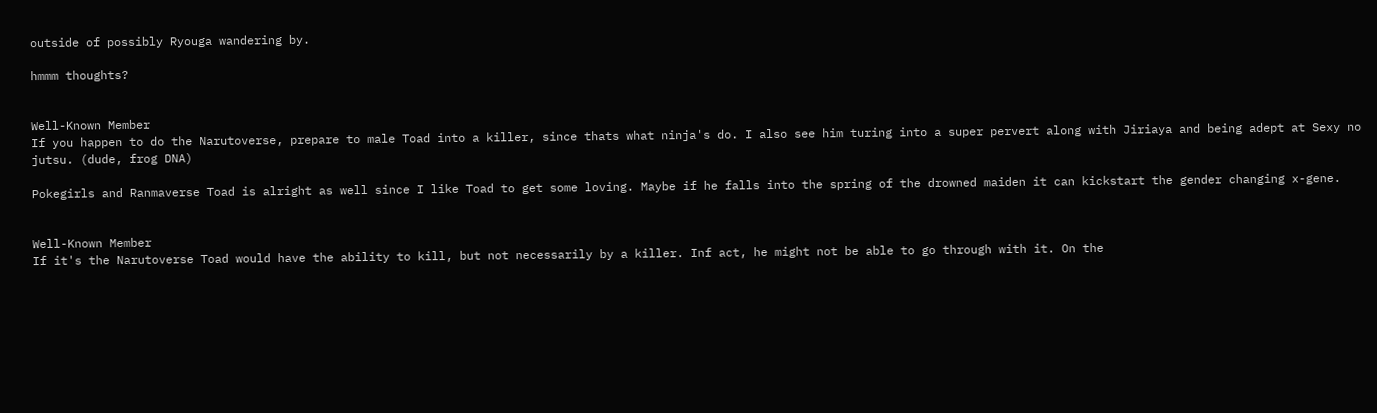outside of possibly Ryouga wandering by.

hmmm thoughts?


Well-Known Member
If you happen to do the Narutoverse, prepare to male Toad into a killer, since thats what ninja's do. I also see him turing into a super pervert along with Jiriaya and being adept at Sexy no jutsu. (dude, frog DNA)

Pokegirls and Ranmaverse Toad is alright as well since I like Toad to get some loving. Maybe if he falls into the spring of the drowned maiden it can kickstart the gender changing x-gene.


Well-Known Member
If it's the Narutoverse Toad would have the ability to kill, but not necessarily by a killer. Inf act, he might not be able to go through with it. On the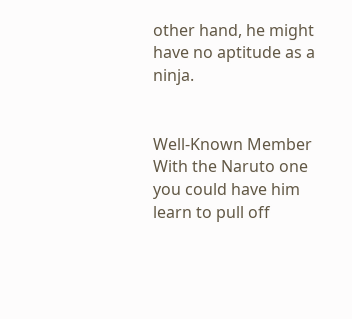other hand, he might have no aptitude as a ninja.


Well-Known Member
With the Naruto one you could have him learn to pull off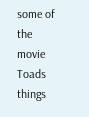some of the movie Toads things